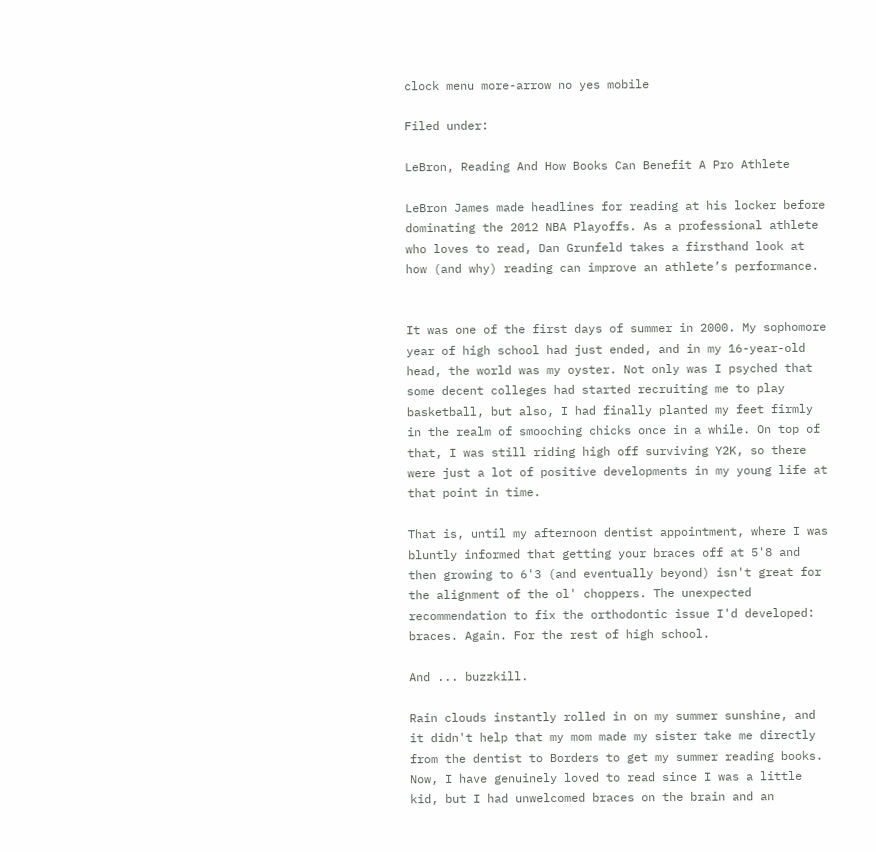clock menu more-arrow no yes mobile

Filed under:

LeBron, Reading And How Books Can Benefit A Pro Athlete

LeBron James made headlines for reading at his locker before dominating the 2012 NBA Playoffs. As a professional athlete who loves to read, Dan Grunfeld takes a firsthand look at how (and why) reading can improve an athlete’s performance.


It was one of the first days of summer in 2000. My sophomore year of high school had just ended, and in my 16-year-old head, the world was my oyster. Not only was I psyched that some decent colleges had started recruiting me to play basketball, but also, I had finally planted my feet firmly in the realm of smooching chicks once in a while. On top of that, I was still riding high off surviving Y2K, so there were just a lot of positive developments in my young life at that point in time.

That is, until my afternoon dentist appointment, where I was bluntly informed that getting your braces off at 5'8 and then growing to 6'3 (and eventually beyond) isn't great for the alignment of the ol' choppers. The unexpected recommendation to fix the orthodontic issue I'd developed: braces. Again. For the rest of high school.

And ... buzzkill.

Rain clouds instantly rolled in on my summer sunshine, and it didn't help that my mom made my sister take me directly from the dentist to Borders to get my summer reading books. Now, I have genuinely loved to read since I was a little kid, but I had unwelcomed braces on the brain and an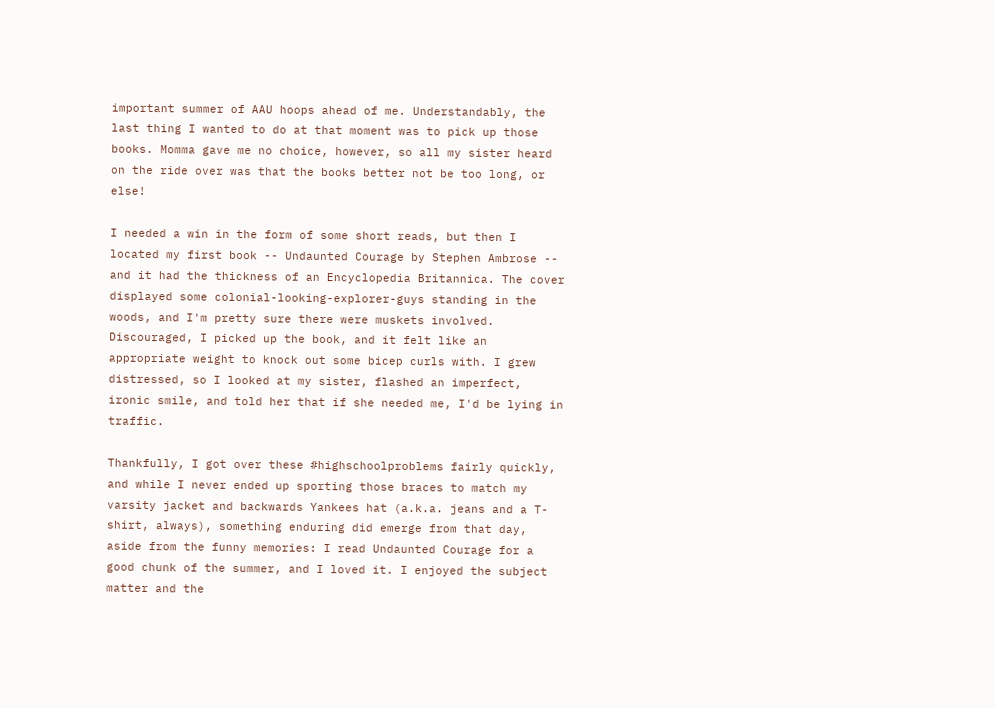important summer of AAU hoops ahead of me. Understandably, the last thing I wanted to do at that moment was to pick up those books. Momma gave me no choice, however, so all my sister heard on the ride over was that the books better not be too long, or else!

I needed a win in the form of some short reads, but then I located my first book -- Undaunted Courage by Stephen Ambrose -- and it had the thickness of an Encyclopedia Britannica. The cover displayed some colonial-looking-explorer-guys standing in the woods, and I'm pretty sure there were muskets involved. Discouraged, I picked up the book, and it felt like an appropriate weight to knock out some bicep curls with. I grew distressed, so I looked at my sister, flashed an imperfect, ironic smile, and told her that if she needed me, I'd be lying in traffic.

Thankfully, I got over these #highschoolproblems fairly quickly, and while I never ended up sporting those braces to match my varsity jacket and backwards Yankees hat (a.k.a. jeans and a T-shirt, always), something enduring did emerge from that day, aside from the funny memories: I read Undaunted Courage for a good chunk of the summer, and I loved it. I enjoyed the subject matter and the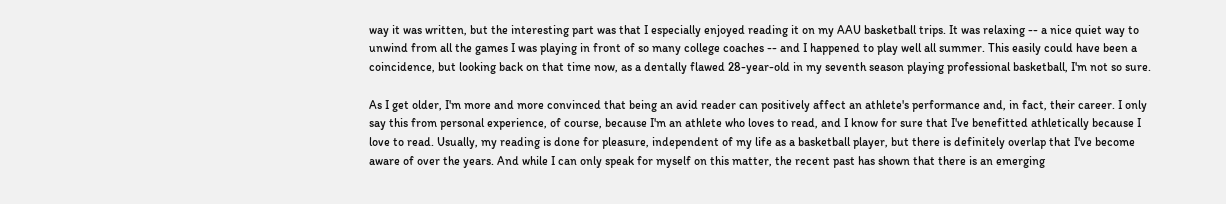way it was written, but the interesting part was that I especially enjoyed reading it on my AAU basketball trips. It was relaxing -- a nice quiet way to unwind from all the games I was playing in front of so many college coaches -- and I happened to play well all summer. This easily could have been a coincidence, but looking back on that time now, as a dentally flawed 28-year-old in my seventh season playing professional basketball, I'm not so sure.

As I get older, I'm more and more convinced that being an avid reader can positively affect an athlete's performance and, in fact, their career. I only say this from personal experience, of course, because I'm an athlete who loves to read, and I know for sure that I've benefitted athletically because I love to read. Usually, my reading is done for pleasure, independent of my life as a basketball player, but there is definitely overlap that I've become aware of over the years. And while I can only speak for myself on this matter, the recent past has shown that there is an emerging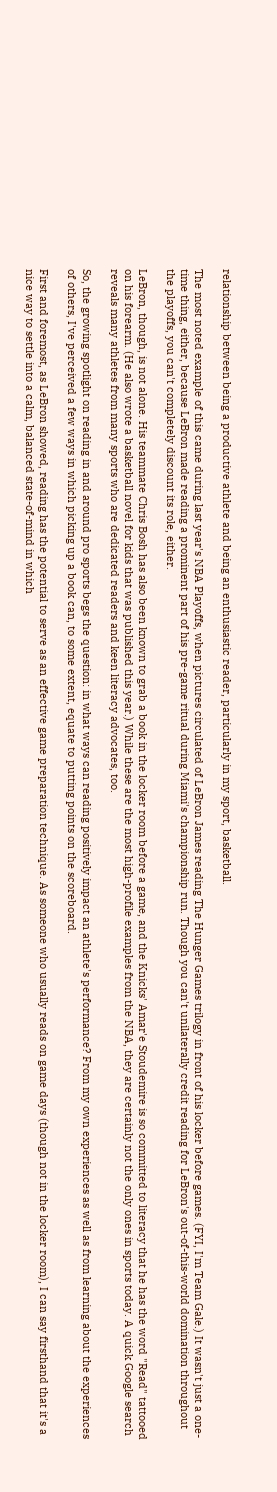relationship between being a productive athlete and being an enthusiastic reader, particularly in my sport, basketball.

The most noted example of this came during last year's NBA Playoffs, when pictures circulated of LeBron James reading The Hunger Games trilogy in front of his locker before games. (FYI, I'm Team Gale.) It wasn't just a one-time thing, either, because LeBron made reading a prominent part of his pre-game ritual during Miami's championship run. Though you can't unilaterally credit reading for LeBron's out-of-this-world domination throughout the playoffs, you can't completely discount its role, either.

LeBron, though, is not alone. His teammate Chris Bosh has also been known to grab a book in the locker room before a game, and the Knicks' Amar'e Stoudemire is so committed to literacy that he has the word "Read" tattooed on his forearm. (He also wrote a basketball novel for kids that was published this year.) While these are the most high-profile examples from the NBA, they are certainly not the only ones in sports today. A quick Google search reveals many athletes from many sports who are dedicated readers and keen literacy advocates, too.

So, the growing spotlight on reading in and around pro sports begs the question: in what ways can reading positively impact an athlete's performance? From my own experiences as well as from learning about the experiences of others, I've perceived a few ways in which picking up a book can, to some extent, equate to putting points on the scoreboard.

First and foremost, as LeBron showed, reading has the potential to serve as an effective game preparation technique. As someone who usually reads on game days (though not in the locker room), I can say firsthand that it's a nice way to settle into a calm, balanced state-of-mind in which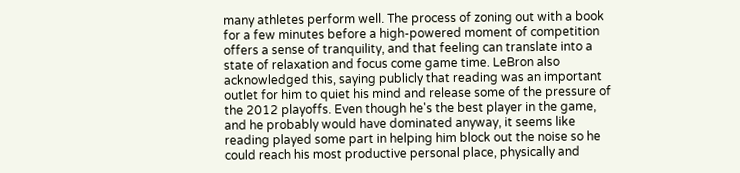many athletes perform well. The process of zoning out with a book for a few minutes before a high-powered moment of competition offers a sense of tranquility, and that feeling can translate into a state of relaxation and focus come game time. LeBron also acknowledged this, saying publicly that reading was an important outlet for him to quiet his mind and release some of the pressure of the 2012 playoffs. Even though he's the best player in the game, and he probably would have dominated anyway, it seems like reading played some part in helping him block out the noise so he could reach his most productive personal place, physically and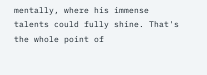mentally, where his immense talents could fully shine. That's the whole point of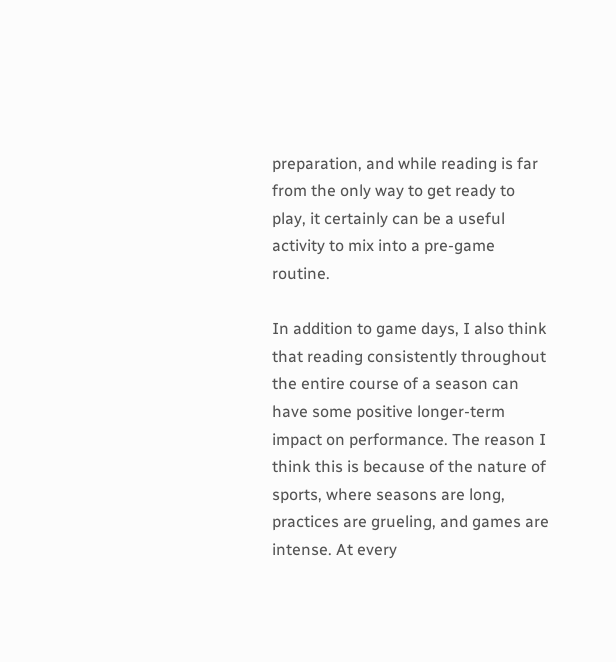preparation, and while reading is far from the only way to get ready to play, it certainly can be a useful activity to mix into a pre-game routine.

In addition to game days, I also think that reading consistently throughout the entire course of a season can have some positive longer-term impact on performance. The reason I think this is because of the nature of sports, where seasons are long, practices are grueling, and games are intense. At every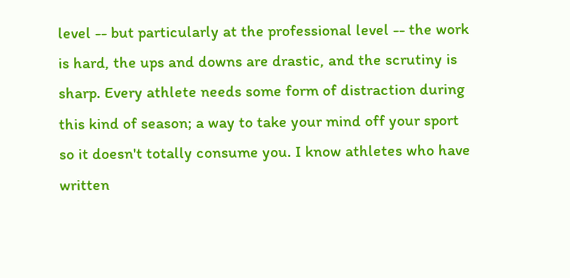level -- but particularly at the professional level -- the work is hard, the ups and downs are drastic, and the scrutiny is sharp. Every athlete needs some form of distraction during this kind of season; a way to take your mind off your sport so it doesn't totally consume you. I know athletes who have written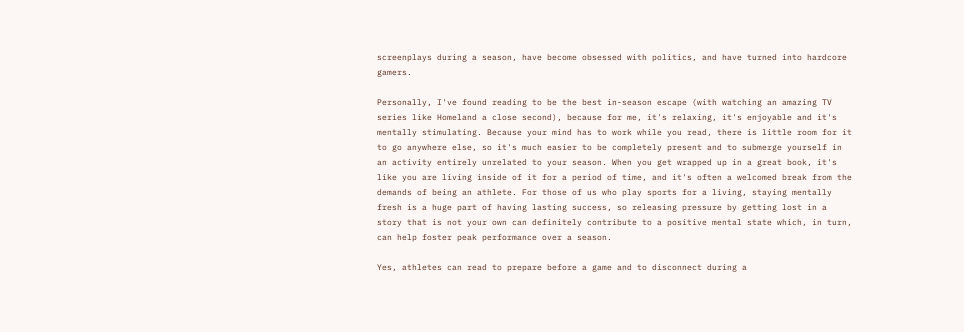screenplays during a season, have become obsessed with politics, and have turned into hardcore gamers.

Personally, I've found reading to be the best in-season escape (with watching an amazing TV series like Homeland a close second), because for me, it's relaxing, it's enjoyable and it's mentally stimulating. Because your mind has to work while you read, there is little room for it to go anywhere else, so it's much easier to be completely present and to submerge yourself in an activity entirely unrelated to your season. When you get wrapped up in a great book, it's like you are living inside of it for a period of time, and it's often a welcomed break from the demands of being an athlete. For those of us who play sports for a living, staying mentally fresh is a huge part of having lasting success, so releasing pressure by getting lost in a story that is not your own can definitely contribute to a positive mental state which, in turn, can help foster peak performance over a season.

Yes, athletes can read to prepare before a game and to disconnect during a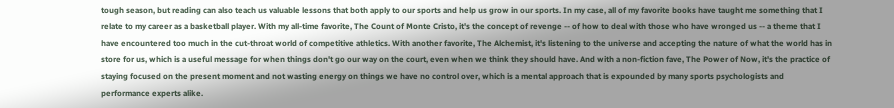tough season, but reading can also teach us valuable lessons that both apply to our sports and help us grow in our sports. In my case, all of my favorite books have taught me something that I relate to my career as a basketball player. With my all-time favorite, The Count of Monte Cristo, it's the concept of revenge -- of how to deal with those who have wronged us -- a theme that I have encountered too much in the cut-throat world of competitive athletics. With another favorite, The Alchemist, it's listening to the universe and accepting the nature of what the world has in store for us, which is a useful message for when things don't go our way on the court, even when we think they should have. And with a non-fiction fave, The Power of Now, it's the practice of staying focused on the present moment and not wasting energy on things we have no control over, which is a mental approach that is expounded by many sports psychologists and performance experts alike.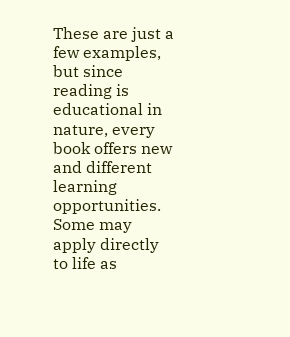These are just a few examples, but since reading is educational in nature, every book offers new and different learning opportunities. Some may apply directly to life as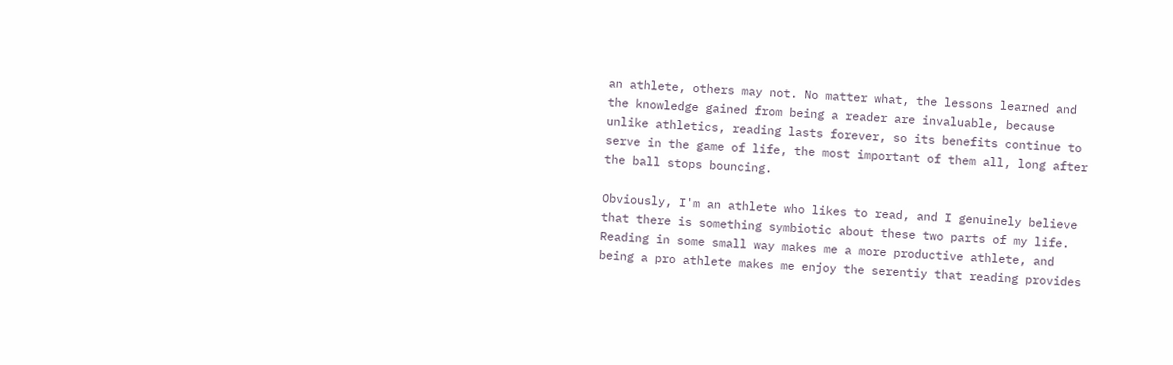an athlete, others may not. No matter what, the lessons learned and the knowledge gained from being a reader are invaluable, because unlike athletics, reading lasts forever, so its benefits continue to serve in the game of life, the most important of them all, long after the ball stops bouncing.

Obviously, I'm an athlete who likes to read, and I genuinely believe that there is something symbiotic about these two parts of my life. Reading in some small way makes me a more productive athlete, and being a pro athlete makes me enjoy the serentiy that reading provides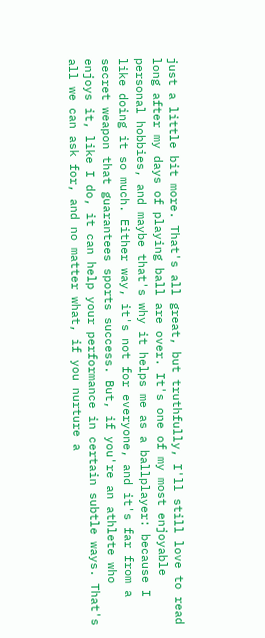just a little bit more. That's all great, but truthfully, I'll still love to read long after my days of playing ball are over. It's one of my most enjoyable personal hobbies, and maybe that's why it helps me as a ballplayer: because I like doing it so much. Either way, it's not for everyone, and it's far from a secret weapon that guarantees sports success. But, if you're an athlete who enjoys it, like I do, it can help your performance in certain subtle ways. That's all we can ask for, and no matter what, if you nurture a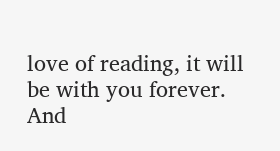love of reading, it will be with you forever. And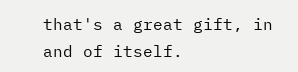that's a great gift, in and of itself.